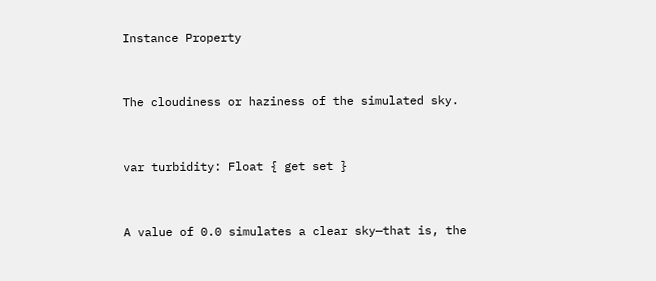Instance Property


The cloudiness or haziness of the simulated sky.


var turbidity: Float { get set }


A value of 0.0 simulates a clear sky—that is, the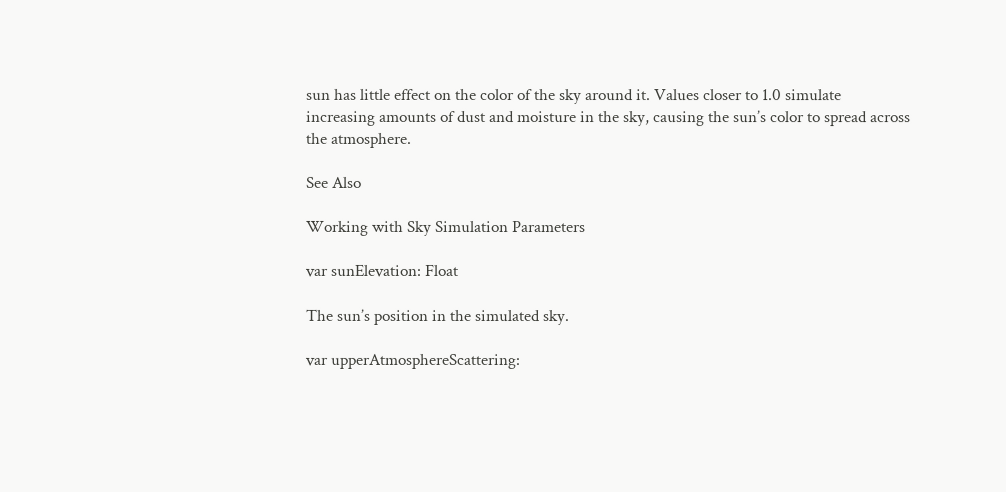sun has little effect on the color of the sky around it. Values closer to 1.0 simulate increasing amounts of dust and moisture in the sky, causing the sun’s color to spread across the atmosphere.

See Also

Working with Sky Simulation Parameters

var sunElevation: Float

The sun’s position in the simulated sky.

var upperAtmosphereScattering: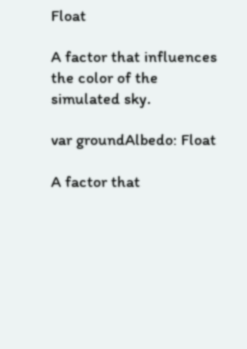Float

A factor that influences the color of the simulated sky.

var groundAlbedo: Float

A factor that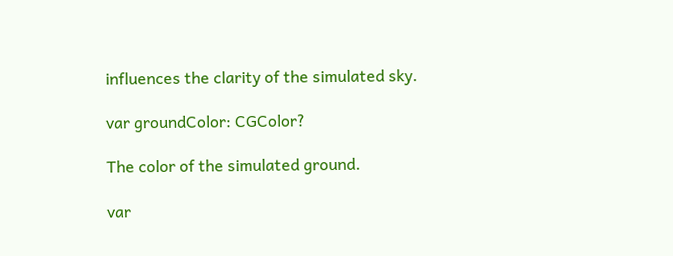influences the clarity of the simulated sky.

var groundColor: CGColor?

The color of the simulated ground.

var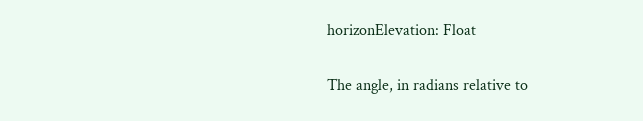horizonElevation: Float

The angle, in radians relative to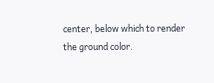center, below which to render the ground color.